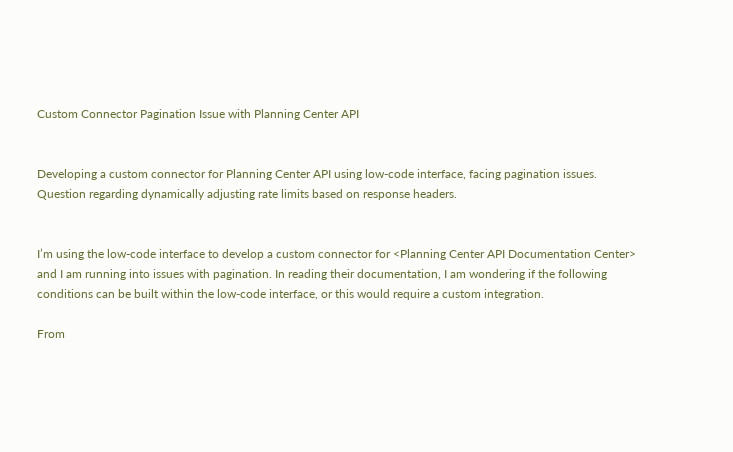Custom Connector Pagination Issue with Planning Center API


Developing a custom connector for Planning Center API using low-code interface, facing pagination issues. Question regarding dynamically adjusting rate limits based on response headers.


I’m using the low-code interface to develop a custom connector for <Planning Center API Documentation Center> and I am running into issues with pagination. In reading their documentation, I am wondering if the following conditions can be built within the low-code interface, or this would require a custom integration.

From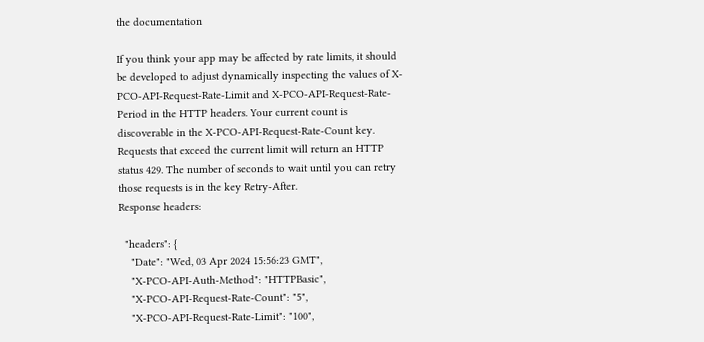the documentation

If you think your app may be affected by rate limits, it should be developed to adjust dynamically inspecting the values of X-PCO-API-Request-Rate-Limit and X-PCO-API-Request-Rate-Period in the HTTP headers. Your current count is discoverable in the X-PCO-API-Request-Rate-Count key. Requests that exceed the current limit will return an HTTP status 429. The number of seconds to wait until you can retry those requests is in the key Retry-After.
Response headers:

  "headers": {
    "Date": "Wed, 03 Apr 2024 15:56:23 GMT",
    "X-PCO-API-Auth-Method": "HTTPBasic",
    "X-PCO-API-Request-Rate-Count": "5",
    "X-PCO-API-Request-Rate-Limit": "100",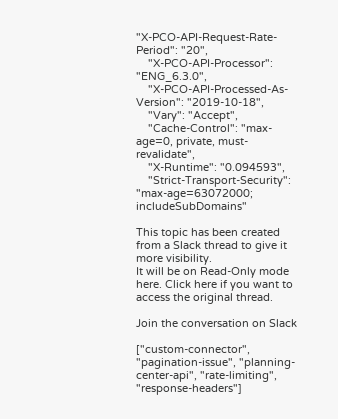"X-PCO-API-Request-Rate-Period": "20",
    "X-PCO-API-Processor": "ENG_6.3.0",
    "X-PCO-API-Processed-As-Version": "2019-10-18",
    "Vary": "Accept",
    "Cache-Control": "max-age=0, private, must-revalidate",
    "X-Runtime": "0.094593",
    "Strict-Transport-Security": "max-age=63072000; includeSubDomains"

This topic has been created from a Slack thread to give it more visibility.
It will be on Read-Only mode here. Click here if you want to access the original thread.

Join the conversation on Slack

["custom-connector", "pagination-issue", "planning-center-api", "rate-limiting", "response-headers"]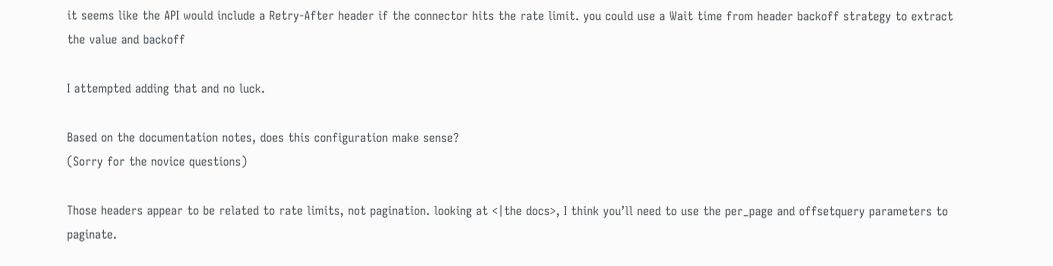it seems like the API would include a Retry-After header if the connector hits the rate limit. you could use a Wait time from header backoff strategy to extract the value and backoff

I attempted adding that and no luck.

Based on the documentation notes, does this configuration make sense?
(Sorry for the novice questions)

Those headers appear to be related to rate limits, not pagination. looking at <|the docs>, I think you’ll need to use the per_page and offsetquery parameters to paginate.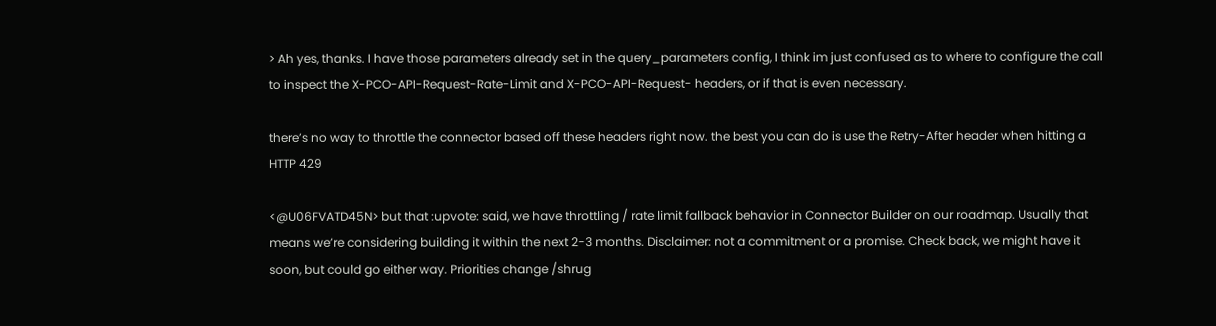> Ah yes, thanks. I have those parameters already set in the query_parameters config, I think im just confused as to where to configure the call to inspect the X-PCO-API-Request-Rate-Limit and X-PCO-API-Request- headers, or if that is even necessary.

there’s no way to throttle the connector based off these headers right now. the best you can do is use the Retry-After header when hitting a HTTP 429

<@U06FVATD45N> but that :upvote: said, we have throttling / rate limit fallback behavior in Connector Builder on our roadmap. Usually that means we’re considering building it within the next 2-3 months. Disclaimer: not a commitment or a promise. Check back, we might have it soon, but could go either way. Priorities change /shrug